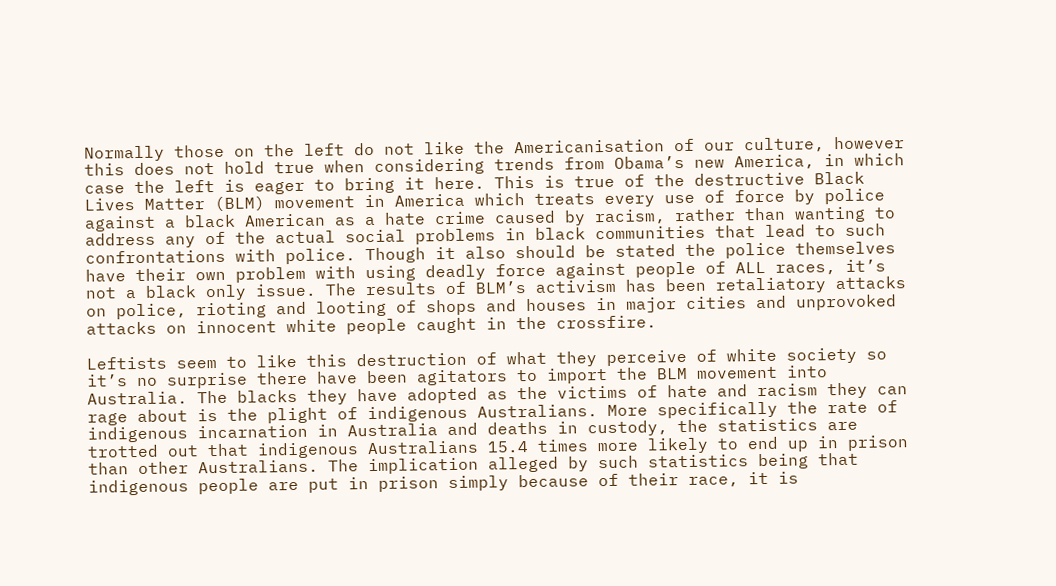Normally those on the left do not like the Americanisation of our culture, however this does not hold true when considering trends from Obama’s new America, in which case the left is eager to bring it here. This is true of the destructive Black Lives Matter (BLM) movement in America which treats every use of force by police against a black American as a hate crime caused by racism, rather than wanting to address any of the actual social problems in black communities that lead to such confrontations with police. Though it also should be stated the police themselves have their own problem with using deadly force against people of ALL races, it’s not a black only issue. The results of BLM’s activism has been retaliatory attacks on police, rioting and looting of shops and houses in major cities and unprovoked attacks on innocent white people caught in the crossfire.

Leftists seem to like this destruction of what they perceive of white society so it’s no surprise there have been agitators to import the BLM movement into Australia. The blacks they have adopted as the victims of hate and racism they can rage about is the plight of indigenous Australians. More specifically the rate of indigenous incarnation in Australia and deaths in custody, the statistics are trotted out that indigenous Australians 15.4 times more likely to end up in prison than other Australians. The implication alleged by such statistics being that indigenous people are put in prison simply because of their race, it is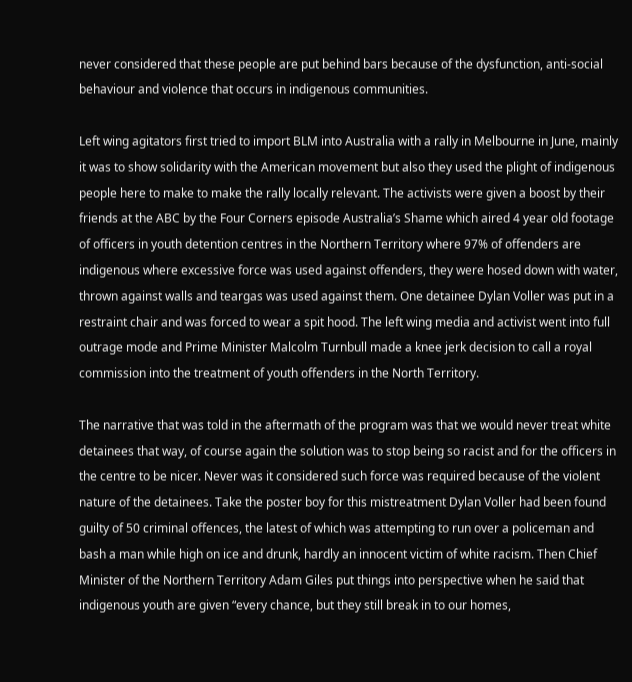never considered that these people are put behind bars because of the dysfunction, anti-social behaviour and violence that occurs in indigenous communities.

Left wing agitators first tried to import BLM into Australia with a rally in Melbourne in June, mainly it was to show solidarity with the American movement but also they used the plight of indigenous people here to make to make the rally locally relevant. The activists were given a boost by their friends at the ABC by the Four Corners episode Australia’s Shame which aired 4 year old footage of officers in youth detention centres in the Northern Territory where 97% of offenders are indigenous where excessive force was used against offenders, they were hosed down with water, thrown against walls and teargas was used against them. One detainee Dylan Voller was put in a restraint chair and was forced to wear a spit hood. The left wing media and activist went into full outrage mode and Prime Minister Malcolm Turnbull made a knee jerk decision to call a royal commission into the treatment of youth offenders in the North Territory.

The narrative that was told in the aftermath of the program was that we would never treat white detainees that way, of course again the solution was to stop being so racist and for the officers in the centre to be nicer. Never was it considered such force was required because of the violent nature of the detainees. Take the poster boy for this mistreatment Dylan Voller had been found guilty of 50 criminal offences, the latest of which was attempting to run over a policeman and bash a man while high on ice and drunk, hardly an innocent victim of white racism. Then Chief Minister of the Northern Territory Adam Giles put things into perspective when he said that indigenous youth are given “every chance, but they still break in to our homes,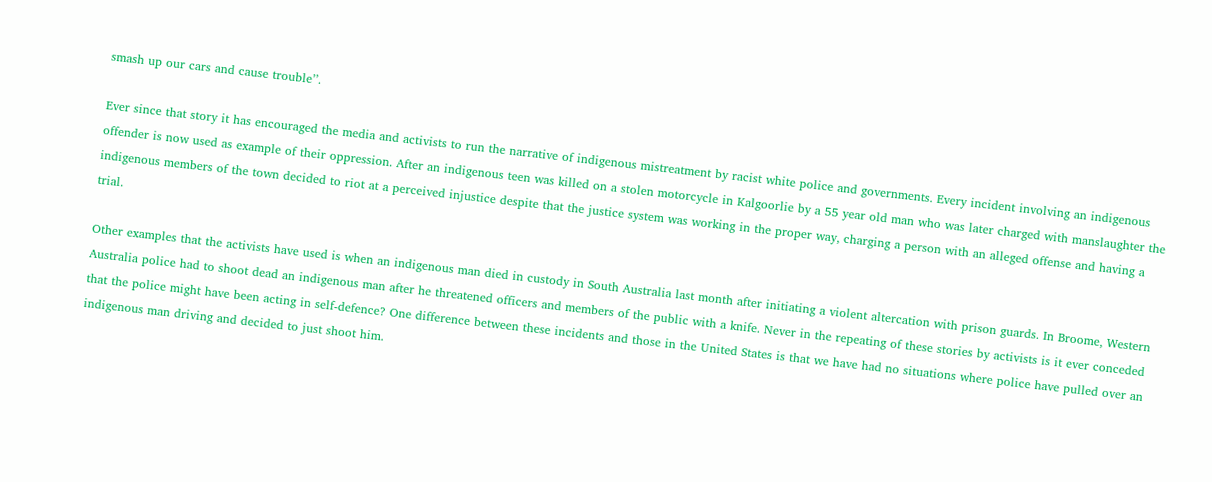smash up our cars and cause trouble’’.

Ever since that story it has encouraged the media and activists to run the narrative of indigenous mistreatment by racist white police and governments. Every incident involving an indigenous offender is now used as example of their oppression. After an indigenous teen was killed on a stolen motorcycle in Kalgoorlie by a 55 year old man who was later charged with manslaughter the indigenous members of the town decided to riot at a perceived injustice despite that the justice system was working in the proper way, charging a person with an alleged offense and having a trial.

Other examples that the activists have used is when an indigenous man died in custody in South Australia last month after initiating a violent altercation with prison guards. In Broome, Western Australia police had to shoot dead an indigenous man after he threatened officers and members of the public with a knife. Never in the repeating of these stories by activists is it ever conceded that the police might have been acting in self-defence? One difference between these incidents and those in the United States is that we have had no situations where police have pulled over an indigenous man driving and decided to just shoot him.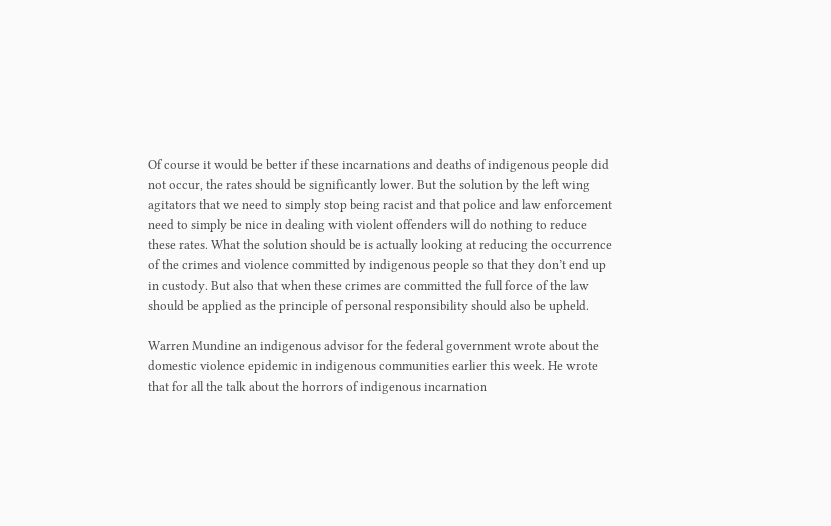Of course it would be better if these incarnations and deaths of indigenous people did not occur, the rates should be significantly lower. But the solution by the left wing agitators that we need to simply stop being racist and that police and law enforcement need to simply be nice in dealing with violent offenders will do nothing to reduce these rates. What the solution should be is actually looking at reducing the occurrence of the crimes and violence committed by indigenous people so that they don’t end up in custody. But also that when these crimes are committed the full force of the law should be applied as the principle of personal responsibility should also be upheld.

Warren Mundine an indigenous advisor for the federal government wrote about the domestic violence epidemic in indigenous communities earlier this week. He wrote that for all the talk about the horrors of indigenous incarnation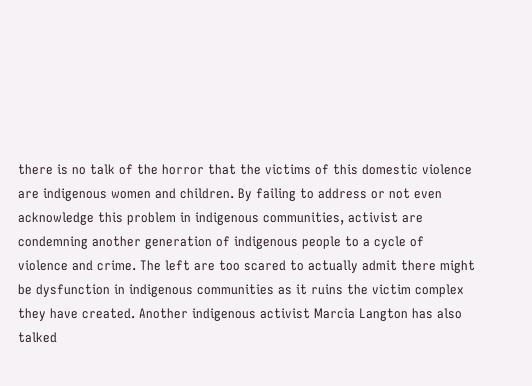there is no talk of the horror that the victims of this domestic violence are indigenous women and children. By failing to address or not even acknowledge this problem in indigenous communities, activist are condemning another generation of indigenous people to a cycle of violence and crime. The left are too scared to actually admit there might be dysfunction in indigenous communities as it ruins the victim complex they have created. Another indigenous activist Marcia Langton has also talked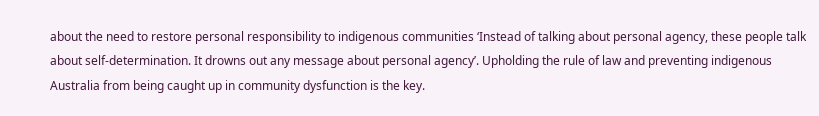about the need to restore personal responsibility to indigenous communities ‘Instead of talking about personal agency, these people talk about self-determination. It drowns out any message about personal agency’. Upholding the rule of law and preventing indigenous Australia from being caught up in community dysfunction is the key.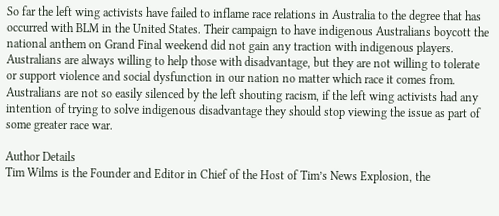So far the left wing activists have failed to inflame race relations in Australia to the degree that has occurred with BLM in the United States. Their campaign to have indigenous Australians boycott the national anthem on Grand Final weekend did not gain any traction with indigenous players. Australians are always willing to help those with disadvantage, but they are not willing to tolerate or support violence and social dysfunction in our nation no matter which race it comes from. Australians are not so easily silenced by the left shouting racism, if the left wing activists had any intention of trying to solve indigenous disadvantage they should stop viewing the issue as part of some greater race war.

Author Details
Tim Wilms is the Founder and Editor in Chief of the Host of Tim’s News Explosion, the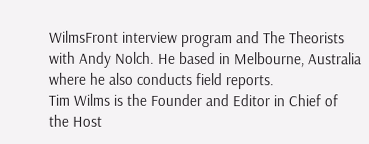WilmsFront interview program and The Theorists with Andy Nolch. He based in Melbourne, Australia where he also conducts field reports.
Tim Wilms is the Founder and Editor in Chief of the Host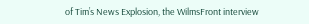of Tim’s News Explosion, the WilmsFront interview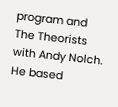program and The Theorists with Andy Nolch. He based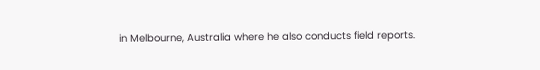in Melbourne, Australia where he also conducts field reports.